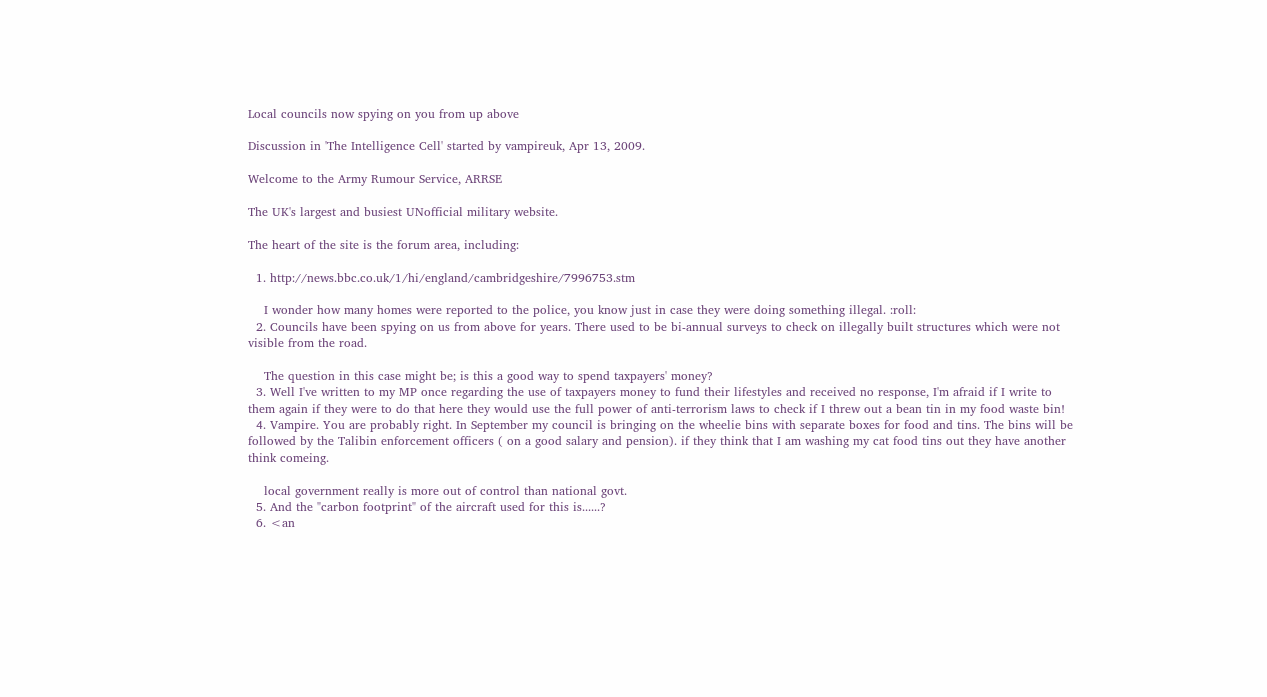Local councils now spying on you from up above

Discussion in 'The Intelligence Cell' started by vampireuk, Apr 13, 2009.

Welcome to the Army Rumour Service, ARRSE

The UK's largest and busiest UNofficial military website.

The heart of the site is the forum area, including:

  1. http://news.bbc.co.uk/1/hi/england/cambridgeshire/7996753.stm

    I wonder how many homes were reported to the police, you know just in case they were doing something illegal. :roll:
  2. Councils have been spying on us from above for years. There used to be bi-annual surveys to check on illegally built structures which were not visible from the road.

    The question in this case might be; is this a good way to spend taxpayers' money?
  3. Well I've written to my MP once regarding the use of taxpayers money to fund their lifestyles and received no response, I'm afraid if I write to them again if they were to do that here they would use the full power of anti-terrorism laws to check if I threw out a bean tin in my food waste bin!
  4. Vampire. You are probably right. In September my council is bringing on the wheelie bins with separate boxes for food and tins. The bins will be followed by the Talibin enforcement officers ( on a good salary and pension). if they think that I am washing my cat food tins out they have another think comeing.

    local government really is more out of control than national govt.
  5. And the "carbon footprint" of the aircraft used for this is......?
  6. <an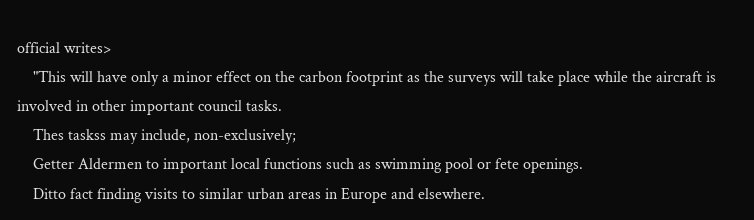official writes>
    "This will have only a minor effect on the carbon footprint as the surveys will take place while the aircraft is involved in other important council tasks.
    Thes taskss may include, non-exclusively;
    Getter Aldermen to important local functions such as swimming pool or fete openings.
    Ditto fact finding visits to similar urban areas in Europe and elsewhere.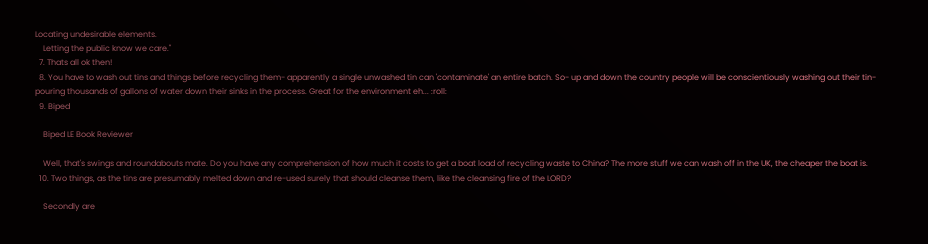Locating undesirable elements.
    Letting the public know we care."
  7. Thats all ok then!
  8. You have to wash out tins and things before recycling them- apparently a single unwashed tin can 'contaminate' an entire batch. So- up and down the country people will be conscientiously washing out their tin- pouring thousands of gallons of water down their sinks in the process. Great for the environment eh... :roll:
  9. Biped

    Biped LE Book Reviewer

    Well, that's swings and roundabouts mate. Do you have any comprehension of how much it costs to get a boat load of recycling waste to China? The more stuff we can wash off in the UK, the cheaper the boat is.
  10. Two things, as the tins are presumably melted down and re-used surely that should cleanse them, like the cleansing fire of the LORD?

    Secondly are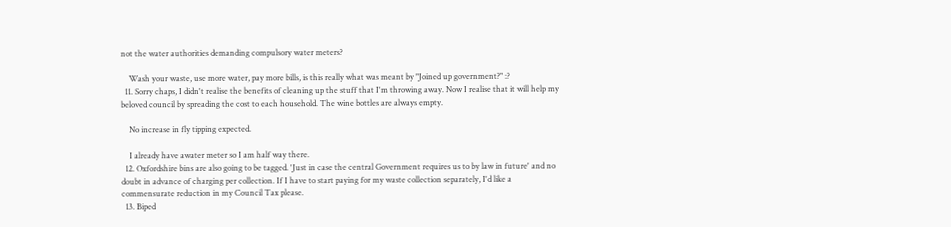not the water authorities demanding compulsory water meters?

    Wash your waste, use more water, pay more bills, is this really what was meant by "Joined up government?" :?
  11. Sorry chaps, I didn't realise the benefits of cleaning up the stuff that I'm throwing away. Now I realise that it will help my beloved council by spreading the cost to each household. The wine bottles are always empty.

    No increase in fly tipping expected.

    I already have awater meter so I am half way there.
  12. Oxfordshire bins are also going to be tagged. 'Just in case the central Government requires us to by law in future' and no doubt in advance of charging per collection. If I have to start paying for my waste collection separately, I'd like a commensurate reduction in my Council Tax please.
  13. Biped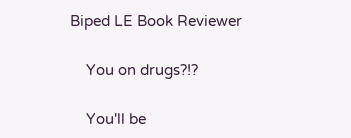Biped LE Book Reviewer

    You on drugs?!?

    You'll be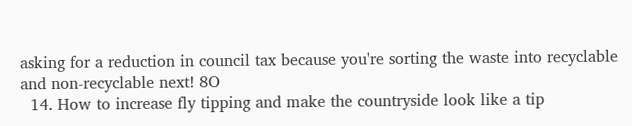asking for a reduction in council tax because you're sorting the waste into recyclable and non-recyclable next! 8O
  14. How to increase fly tipping and make the countryside look like a tip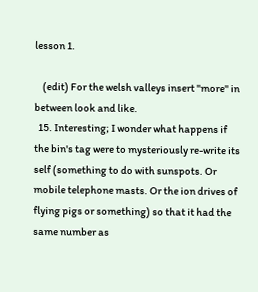lesson 1.

    (edit) For the welsh valleys insert "more" in between look and like.
  15. Interesting; I wonder what happens if the bin's tag were to mysteriously re-write its self (something to do with sunspots. Or mobile telephone masts. Or the ion drives of flying pigs or something) so that it had the same number as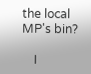the local MP's bin?

    I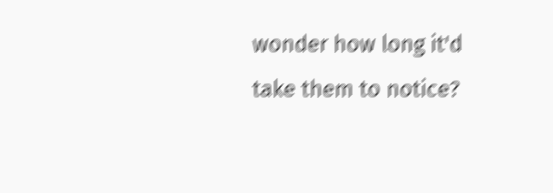wonder how long it'd take them to notice?